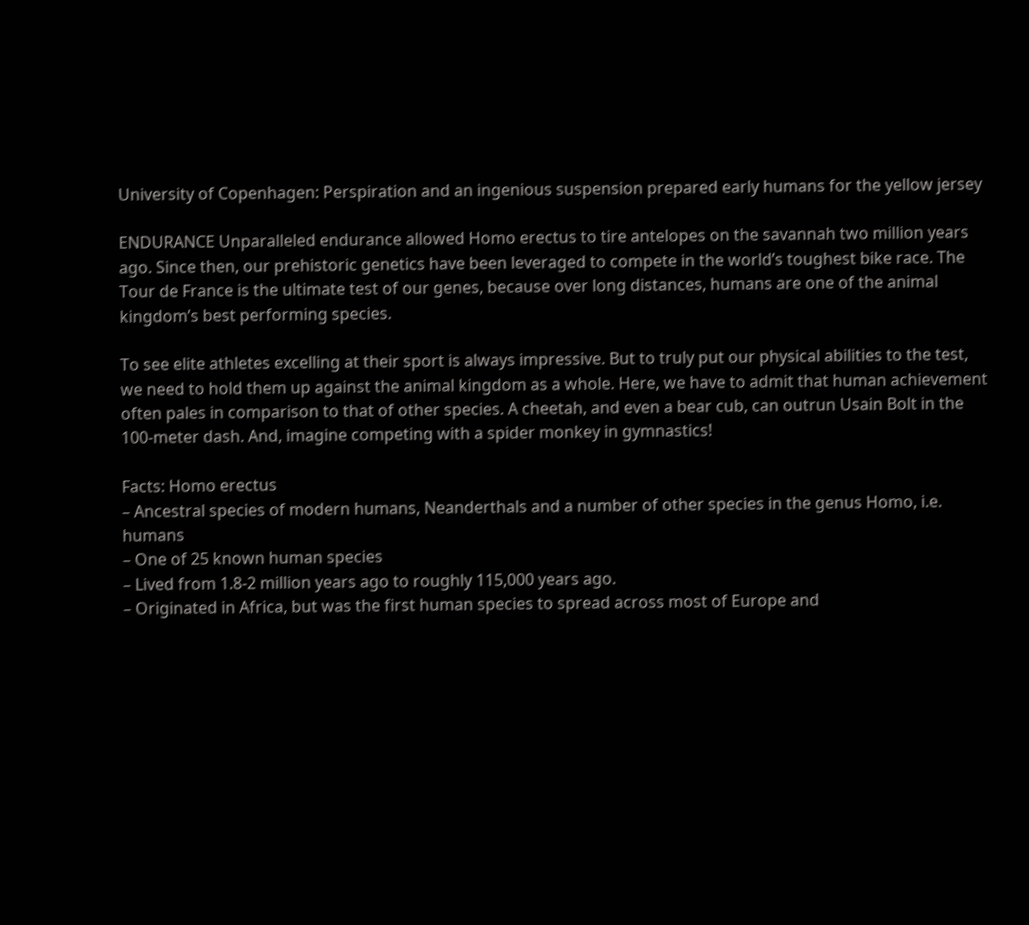University of Copenhagen: Perspiration and an ingenious suspension prepared early humans for the yellow jersey

ENDURANCE Unparalleled endurance allowed Homo erectus to tire antelopes on the savannah two million years ago. Since then, our prehistoric genetics have been leveraged to compete in the world’s toughest bike race. The Tour de France is the ultimate test of our genes, because over long distances, humans are one of the animal kingdom’s best performing species.

To see elite athletes excelling at their sport is always impressive. But to truly put our physical abilities to the test, we need to hold them up against the animal kingdom as a whole. Here, we have to admit that human achievement often pales in comparison to that of other species. A cheetah, and even a bear cub, can outrun Usain Bolt in the 100-meter dash. And, imagine competing with a spider monkey in gymnastics!

Facts: Homo erectus
– Ancestral species of modern humans, Neanderthals and a number of other species in the genus Homo, i.e. humans
– One of 25 known human species
– Lived from 1.8-2 million years ago to roughly 115,000 years ago.
– Originated in Africa, but was the first human species to spread across most of Europe and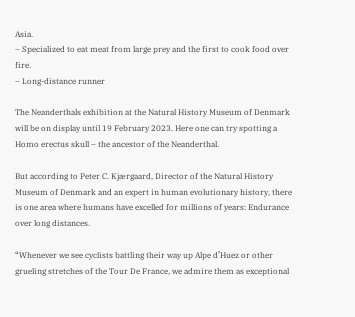Asia.
– Specialized to eat meat from large prey and the first to cook food over fire.
– Long-distance runner

The Neanderthals exhibition at the Natural History Museum of Denmark will be on display until 19 February 2023. Here one can try spotting a Homo erectus skull – the ancestor of the Neanderthal.

But according to Peter C. Kjærgaard, Director of the Natural History Museum of Denmark and an expert in human evolutionary history, there is one area where humans have excelled for millions of years: Endurance over long distances.

“Whenever we see cyclists battling their way up Alpe d’Huez or other grueling stretches of the Tour De France, we admire them as exceptional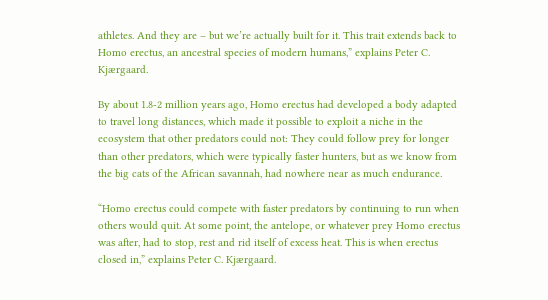athletes. And they are – but we’re actually built for it. This trait extends back to Homo erectus, an ancestral species of modern humans,” explains Peter C. Kjærgaard.

By about 1.8-2 million years ago, Homo erectus had developed a body adapted to travel long distances, which made it possible to exploit a niche in the ecosystem that other predators could not: They could follow prey for longer than other predators, which were typically faster hunters, but as we know from the big cats of the African savannah, had nowhere near as much endurance.

“Homo erectus could compete with faster predators by continuing to run when others would quit. At some point, the antelope, or whatever prey Homo erectus was after, had to stop, rest and rid itself of excess heat. This is when erectus closed in,” explains Peter C. Kjærgaard.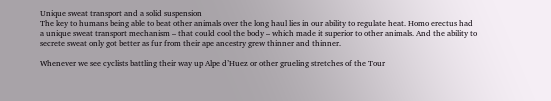Unique sweat transport and a solid suspension
The key to humans being able to beat other animals over the long haul lies in our ability to regulate heat. Homo erectus had a unique sweat transport mechanism – that could cool the body – which made it superior to other animals. And the ability to secrete sweat only got better as fur from their ape ancestry grew thinner and thinner.

Whenever we see cyclists battling their way up Alpe d’Huez or other grueling stretches of the Tour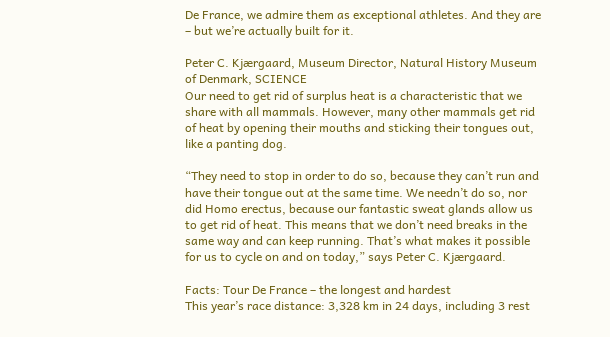De France, we admire them as exceptional athletes. And they are – but we’re actually built for it.

Peter C. Kjærgaard, Museum Director, Natural History Museum of Denmark, SCIENCE
Our need to get rid of surplus heat is a characteristic that we share with all mammals. However, many other mammals get rid of heat by opening their mouths and sticking their tongues out, like a panting dog.

“They need to stop in order to do so, because they can’t run and have their tongue out at the same time. We needn’t do so, nor did Homo erectus, because our fantastic sweat glands allow us to get rid of heat. This means that we don’t need breaks in the same way and can keep running. That’s what makes it possible for us to cycle on and on today,” says Peter C. Kjærgaard.

Facts: Tour De France – the longest and hardest
This year’s race distance: 3,328 km in 24 days, including 3 rest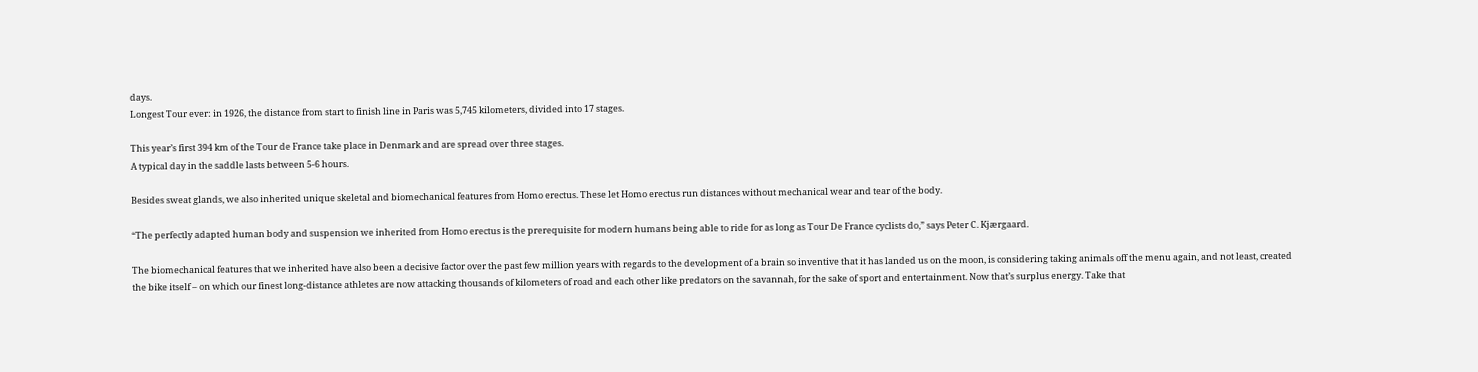days.
Longest Tour ever: in 1926, the distance from start to finish line in Paris was 5,745 kilometers, divided into 17 stages.

This year’s first 394 km of the Tour de France take place in Denmark and are spread over three stages.
A typical day in the saddle lasts between 5-6 hours.

Besides sweat glands, we also inherited unique skeletal and biomechanical features from Homo erectus. These let Homo erectus run distances without mechanical wear and tear of the body.

“The perfectly adapted human body and suspension we inherited from Homo erectus is the prerequisite for modern humans being able to ride for as long as Tour De France cyclists do,” says Peter C. Kjærgaard.

The biomechanical features that we inherited have also been a decisive factor over the past few million years with regards to the development of a brain so inventive that it has landed us on the moon, is considering taking animals off the menu again, and not least, created the bike itself – on which our finest long-distance athletes are now attacking thousands of kilometers of road and each other like predators on the savannah, for the sake of sport and entertainment. Now that’s surplus energy. Take that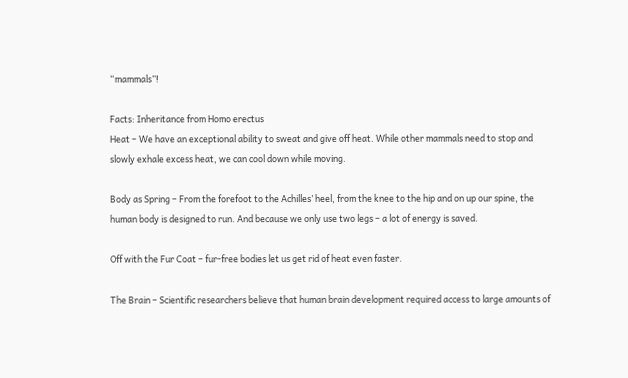“mammals”!

Facts: Inheritance from Homo erectus
Heat – We have an exceptional ability to sweat and give off heat. While other mammals need to stop and slowly exhale excess heat, we can cool down while moving.

Body as Spring – From the forefoot to the Achilles’ heel, from the knee to the hip and on up our spine, the human body is designed to run. And because we only use two legs – a lot of energy is saved.

Off with the Fur Coat – fur-free bodies let us get rid of heat even faster.

The Brain – Scientific researchers believe that human brain development required access to large amounts of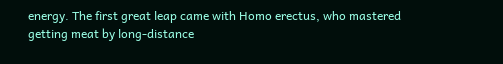energy. The first great leap came with Homo erectus, who mastered getting meat by long-distance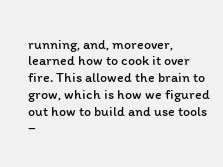running, and, moreover, learned how to cook it over fire. This allowed the brain to grow, which is how we figured out how to build and use tools –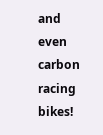and even carbon racing bikes!